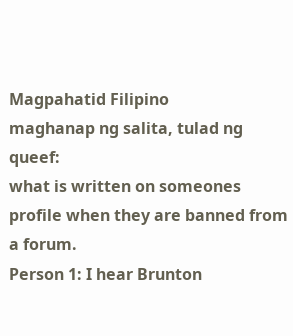Magpahatid Filipino
maghanap ng salita, tulad ng queef:
what is written on someones profile when they are banned from a forum.
Person 1: I hear Brunton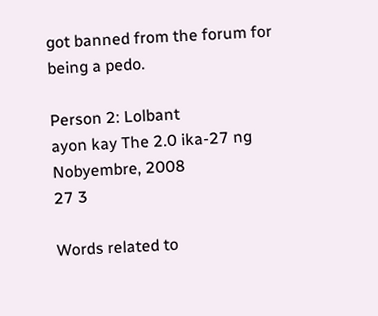got banned from the forum for being a pedo.

Person 2: Lolbant
ayon kay The 2.0 ika-27 ng Nobyembre, 2008
27 3

Words related to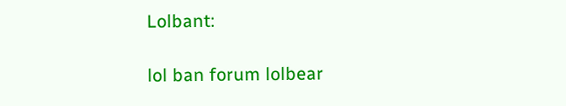Lolbant:

lol ban forum lolbear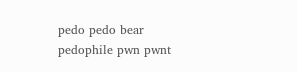pedo pedo bear pedophile pwn pwnt